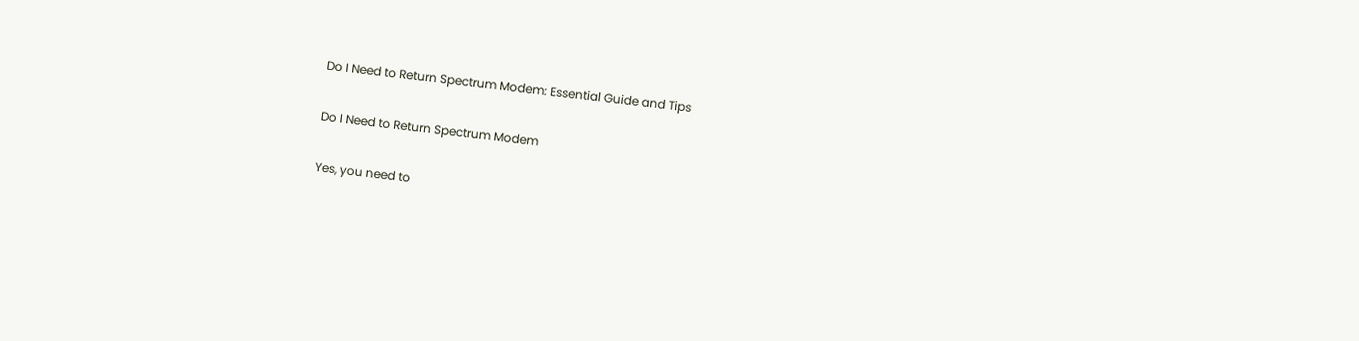Do I Need to Return Spectrum Modem: Essential Guide and Tips

Do I Need to Return Spectrum Modem

Yes, you need to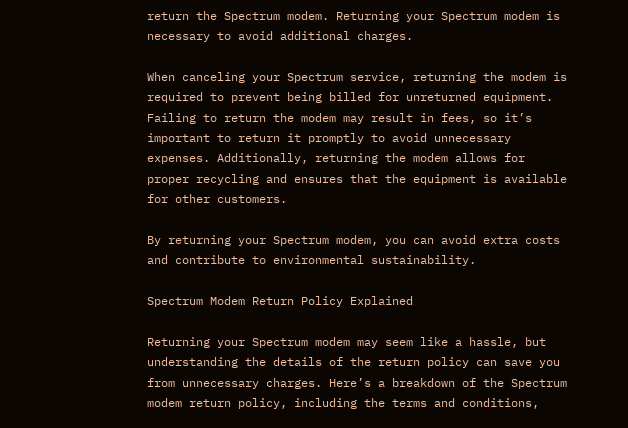return the Spectrum modem. Returning your Spectrum modem is necessary to avoid additional charges.

When canceling your Spectrum service, returning the modem is required to prevent being billed for unreturned equipment. Failing to return the modem may result in fees, so it’s important to return it promptly to avoid unnecessary expenses. Additionally, returning the modem allows for proper recycling and ensures that the equipment is available for other customers.

By returning your Spectrum modem, you can avoid extra costs and contribute to environmental sustainability.

Spectrum Modem Return Policy Explained

Returning your Spectrum modem may seem like a hassle, but understanding the details of the return policy can save you from unnecessary charges. Here’s a breakdown of the Spectrum modem return policy, including the terms and conditions,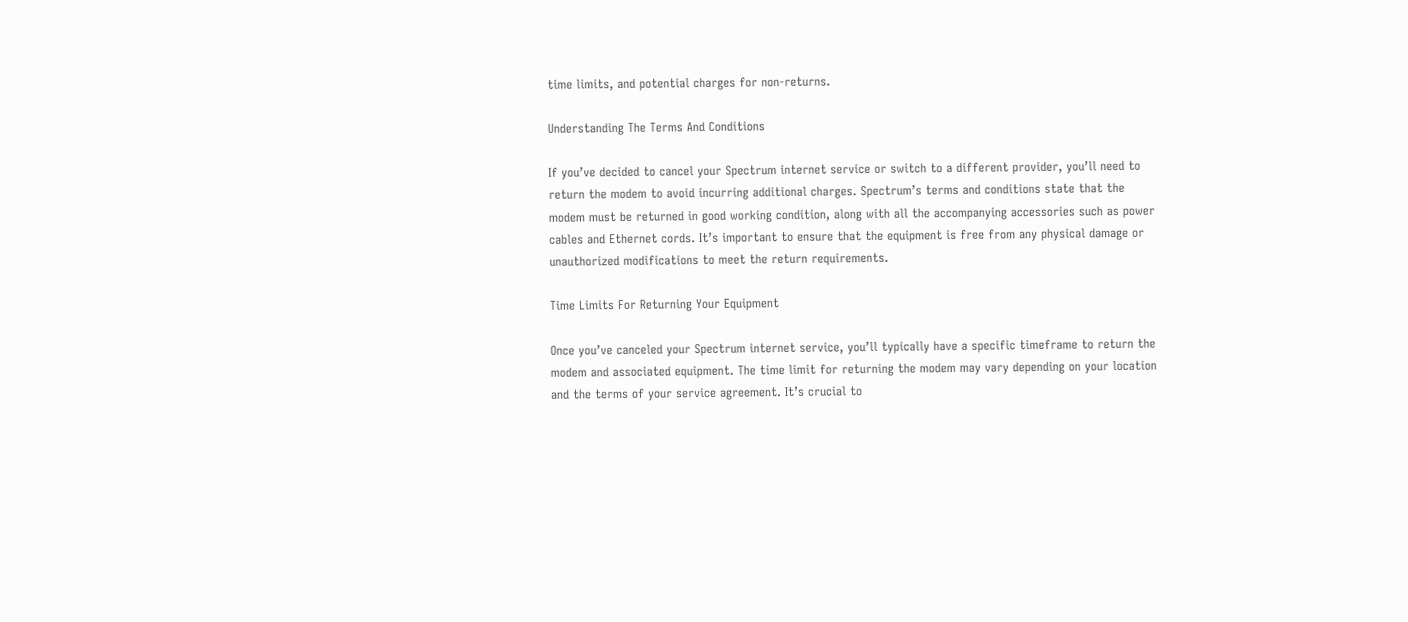time limits, and potential charges for non-returns.

Understanding The Terms And Conditions

If you’ve decided to cancel your Spectrum internet service or switch to a different provider, you’ll need to return the modem to avoid incurring additional charges. Spectrum’s terms and conditions state that the modem must be returned in good working condition, along with all the accompanying accessories such as power cables and Ethernet cords. It’s important to ensure that the equipment is free from any physical damage or unauthorized modifications to meet the return requirements.

Time Limits For Returning Your Equipment

Once you’ve canceled your Spectrum internet service, you’ll typically have a specific timeframe to return the modem and associated equipment. The time limit for returning the modem may vary depending on your location and the terms of your service agreement. It’s crucial to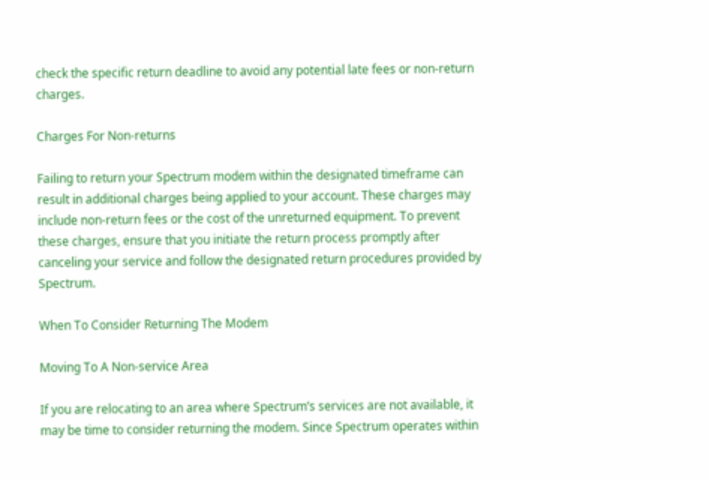check the specific return deadline to avoid any potential late fees or non-return charges.

Charges For Non-returns

Failing to return your Spectrum modem within the designated timeframe can result in additional charges being applied to your account. These charges may include non-return fees or the cost of the unreturned equipment. To prevent these charges, ensure that you initiate the return process promptly after canceling your service and follow the designated return procedures provided by Spectrum.

When To Consider Returning The Modem

Moving To A Non-service Area

If you are relocating to an area where Spectrum’s services are not available, it may be time to consider returning the modem. Since Spectrum operates within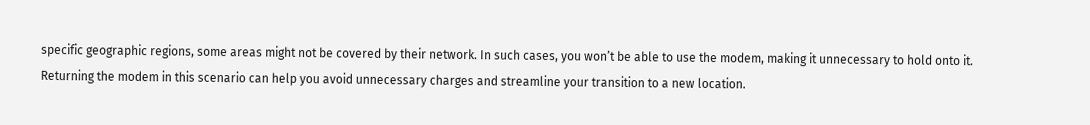specific geographic regions, some areas might not be covered by their network. In such cases, you won’t be able to use the modem, making it unnecessary to hold onto it. Returning the modem in this scenario can help you avoid unnecessary charges and streamline your transition to a new location.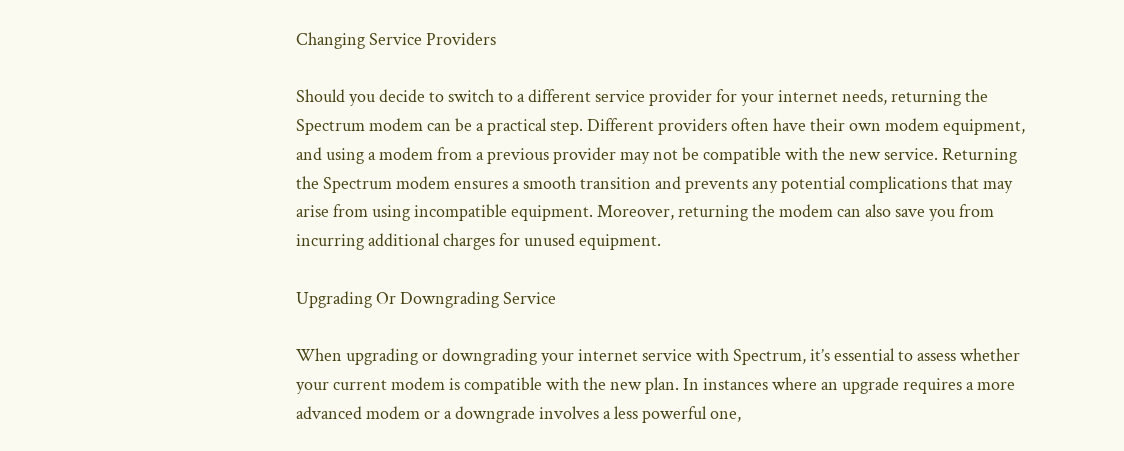Changing Service Providers

Should you decide to switch to a different service provider for your internet needs, returning the Spectrum modem can be a practical step. Different providers often have their own modem equipment, and using a modem from a previous provider may not be compatible with the new service. Returning the Spectrum modem ensures a smooth transition and prevents any potential complications that may arise from using incompatible equipment. Moreover, returning the modem can also save you from incurring additional charges for unused equipment.

Upgrading Or Downgrading Service

When upgrading or downgrading your internet service with Spectrum, it’s essential to assess whether your current modem is compatible with the new plan. In instances where an upgrade requires a more advanced modem or a downgrade involves a less powerful one,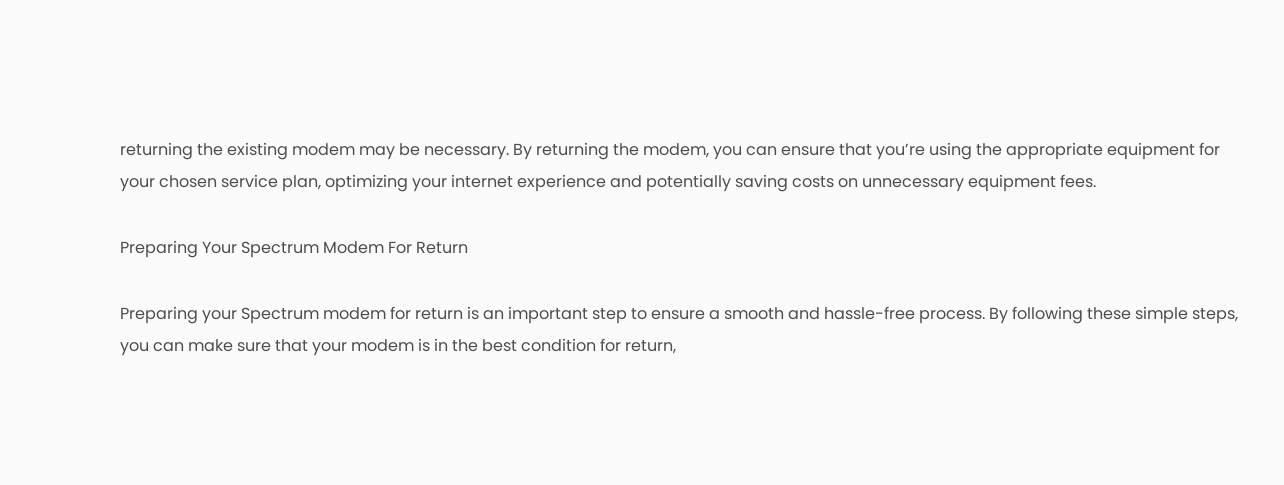returning the existing modem may be necessary. By returning the modem, you can ensure that you’re using the appropriate equipment for your chosen service plan, optimizing your internet experience and potentially saving costs on unnecessary equipment fees.

Preparing Your Spectrum Modem For Return

Preparing your Spectrum modem for return is an important step to ensure a smooth and hassle-free process. By following these simple steps, you can make sure that your modem is in the best condition for return,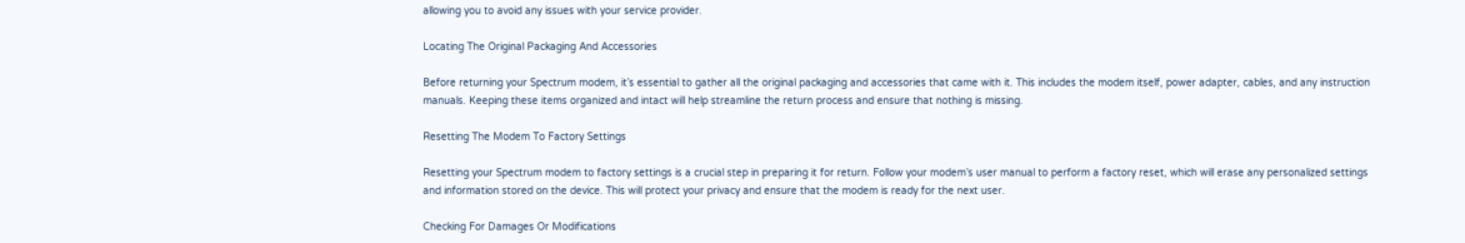allowing you to avoid any issues with your service provider.

Locating The Original Packaging And Accessories

Before returning your Spectrum modem, it’s essential to gather all the original packaging and accessories that came with it. This includes the modem itself, power adapter, cables, and any instruction manuals. Keeping these items organized and intact will help streamline the return process and ensure that nothing is missing.

Resetting The Modem To Factory Settings

Resetting your Spectrum modem to factory settings is a crucial step in preparing it for return. Follow your modem’s user manual to perform a factory reset, which will erase any personalized settings and information stored on the device. This will protect your privacy and ensure that the modem is ready for the next user.

Checking For Damages Or Modifications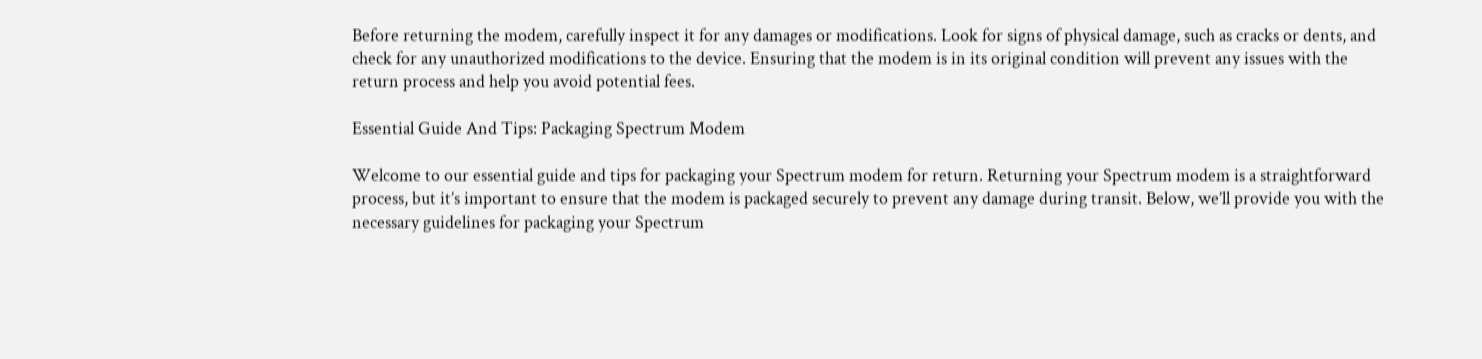Before returning the modem, carefully inspect it for any damages or modifications. Look for signs of physical damage, such as cracks or dents, and check for any unauthorized modifications to the device. Ensuring that the modem is in its original condition will prevent any issues with the return process and help you avoid potential fees.

Essential Guide And Tips: Packaging Spectrum Modem

Welcome to our essential guide and tips for packaging your Spectrum modem for return. Returning your Spectrum modem is a straightforward process, but it’s important to ensure that the modem is packaged securely to prevent any damage during transit. Below, we’ll provide you with the necessary guidelines for packaging your Spectrum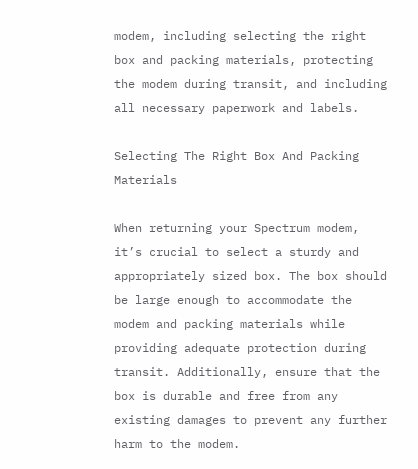modem, including selecting the right box and packing materials, protecting the modem during transit, and including all necessary paperwork and labels.

Selecting The Right Box And Packing Materials

When returning your Spectrum modem, it’s crucial to select a sturdy and appropriately sized box. The box should be large enough to accommodate the modem and packing materials while providing adequate protection during transit. Additionally, ensure that the box is durable and free from any existing damages to prevent any further harm to the modem.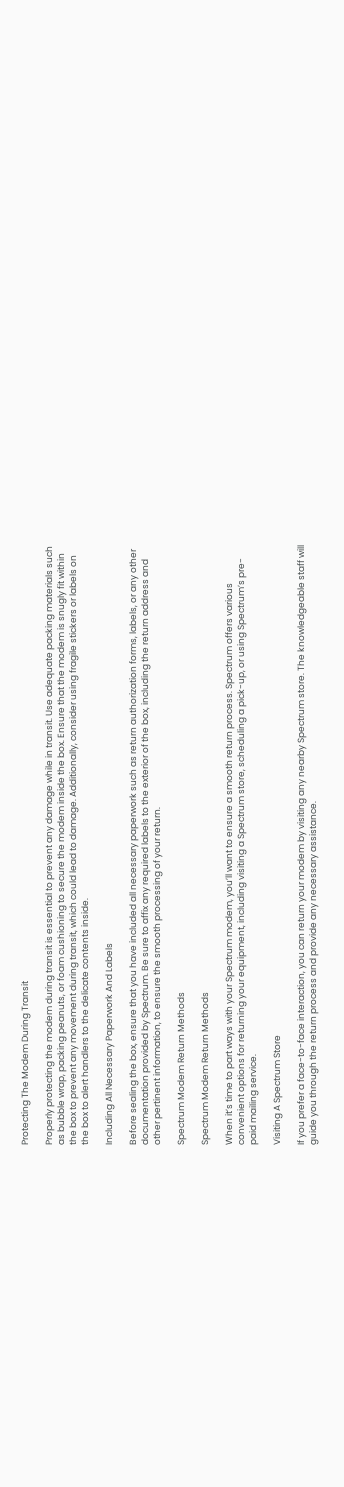Protecting The Modem During Transit

Properly protecting the modem during transit is essential to prevent any damage while in transit. Use adequate packing materials such as bubble wrap, packing peanuts, or foam cushioning to secure the modem inside the box. Ensure that the modem is snugly fit within the box to prevent any movement during transit, which could lead to damage. Additionally, consider using fragile stickers or labels on the box to alert handlers to the delicate contents inside.

Including All Necessary Paperwork And Labels

Before sealing the box, ensure that you have included all necessary paperwork such as return authorization forms, labels, or any other documentation provided by Spectrum. Be sure to affix any required labels to the exterior of the box, including the return address and other pertinent information, to ensure the smooth processing of your return.

Spectrum Modem Return Methods

Spectrum Modem Return Methods

When it’s time to part ways with your Spectrum modem, you’ll want to ensure a smooth return process. Spectrum offers various convenient options for returning your equipment, including visiting a Spectrum store, scheduling a pick-up, or using Spectrum’s pre-paid mailing service.

Visiting A Spectrum Store

If you prefer a face-to-face interaction, you can return your modem by visiting any nearby Spectrum store. The knowledgeable staff will guide you through the return process and provide any necessary assistance.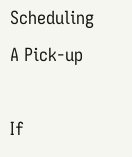Scheduling A Pick-up

If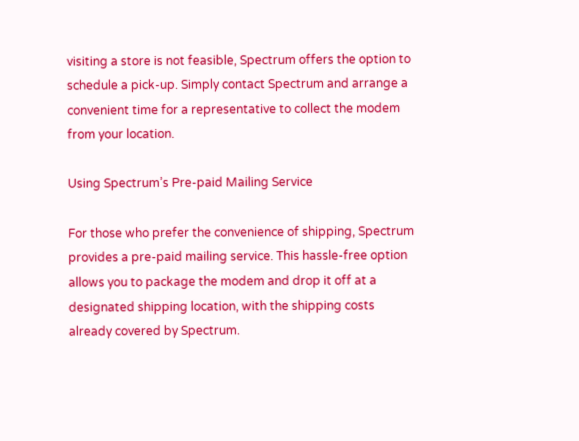visiting a store is not feasible, Spectrum offers the option to schedule a pick-up. Simply contact Spectrum and arrange a convenient time for a representative to collect the modem from your location.

Using Spectrum’s Pre-paid Mailing Service

For those who prefer the convenience of shipping, Spectrum provides a pre-paid mailing service. This hassle-free option allows you to package the modem and drop it off at a designated shipping location, with the shipping costs already covered by Spectrum.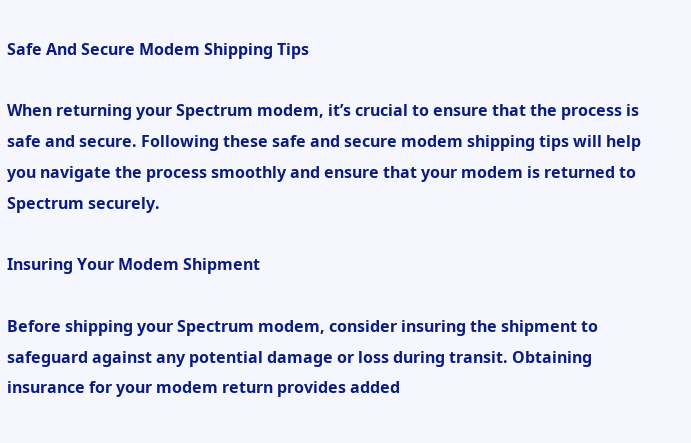Safe And Secure Modem Shipping Tips

When returning your Spectrum modem, it’s crucial to ensure that the process is safe and secure. Following these safe and secure modem shipping tips will help you navigate the process smoothly and ensure that your modem is returned to Spectrum securely.

Insuring Your Modem Shipment

Before shipping your Spectrum modem, consider insuring the shipment to safeguard against any potential damage or loss during transit. Obtaining insurance for your modem return provides added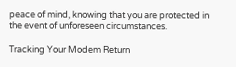peace of mind, knowing that you are protected in the event of unforeseen circumstances.

Tracking Your Modem Return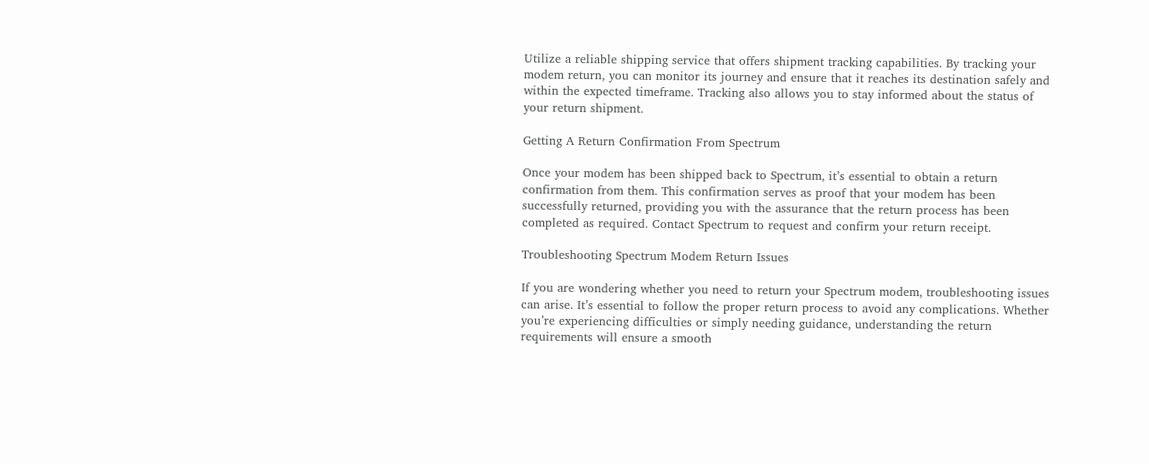Utilize a reliable shipping service that offers shipment tracking capabilities. By tracking your modem return, you can monitor its journey and ensure that it reaches its destination safely and within the expected timeframe. Tracking also allows you to stay informed about the status of your return shipment.

Getting A Return Confirmation From Spectrum

Once your modem has been shipped back to Spectrum, it’s essential to obtain a return confirmation from them. This confirmation serves as proof that your modem has been successfully returned, providing you with the assurance that the return process has been completed as required. Contact Spectrum to request and confirm your return receipt.

Troubleshooting Spectrum Modem Return Issues

If you are wondering whether you need to return your Spectrum modem, troubleshooting issues can arise. It’s essential to follow the proper return process to avoid any complications. Whether you’re experiencing difficulties or simply needing guidance, understanding the return requirements will ensure a smooth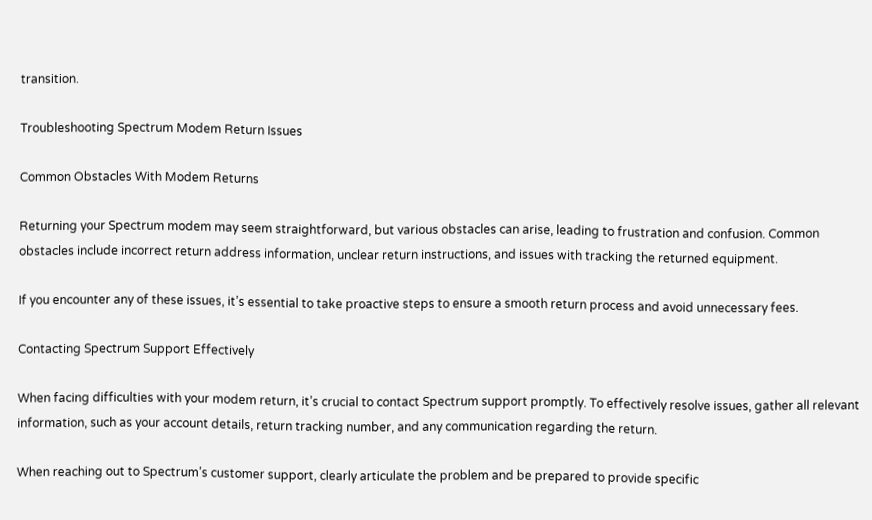transition.

Troubleshooting Spectrum Modem Return Issues

Common Obstacles With Modem Returns

Returning your Spectrum modem may seem straightforward, but various obstacles can arise, leading to frustration and confusion. Common obstacles include incorrect return address information, unclear return instructions, and issues with tracking the returned equipment.

If you encounter any of these issues, it’s essential to take proactive steps to ensure a smooth return process and avoid unnecessary fees.

Contacting Spectrum Support Effectively

When facing difficulties with your modem return, it’s crucial to contact Spectrum support promptly. To effectively resolve issues, gather all relevant information, such as your account details, return tracking number, and any communication regarding the return.

When reaching out to Spectrum’s customer support, clearly articulate the problem and be prepared to provide specific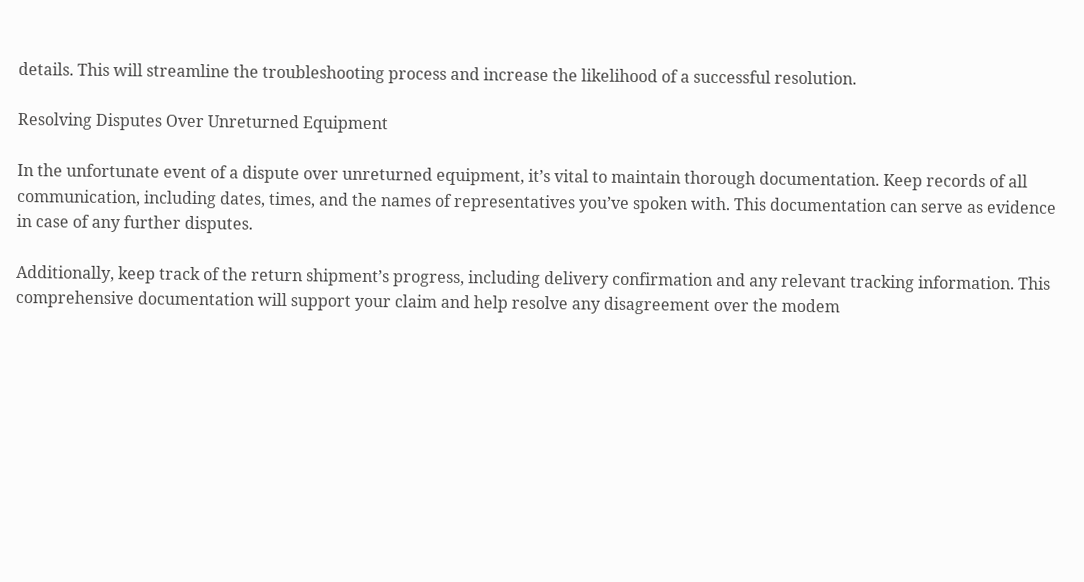details. This will streamline the troubleshooting process and increase the likelihood of a successful resolution.

Resolving Disputes Over Unreturned Equipment

In the unfortunate event of a dispute over unreturned equipment, it’s vital to maintain thorough documentation. Keep records of all communication, including dates, times, and the names of representatives you’ve spoken with. This documentation can serve as evidence in case of any further disputes.

Additionally, keep track of the return shipment’s progress, including delivery confirmation and any relevant tracking information. This comprehensive documentation will support your claim and help resolve any disagreement over the modem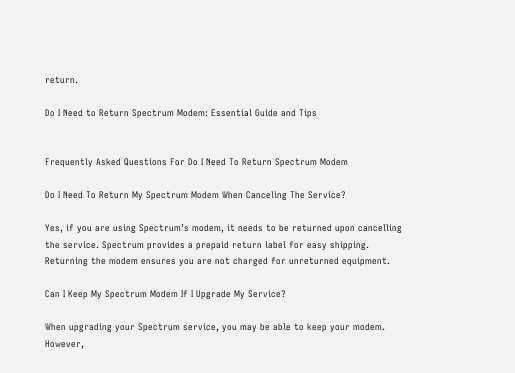return.

Do I Need to Return Spectrum Modem: Essential Guide and Tips


Frequently Asked Questions For Do I Need To Return Spectrum Modem

Do I Need To Return My Spectrum Modem When Canceling The Service?

Yes, if you are using Spectrum’s modem, it needs to be returned upon cancelling the service. Spectrum provides a prepaid return label for easy shipping. Returning the modem ensures you are not charged for unreturned equipment.

Can I Keep My Spectrum Modem If I Upgrade My Service?

When upgrading your Spectrum service, you may be able to keep your modem. However,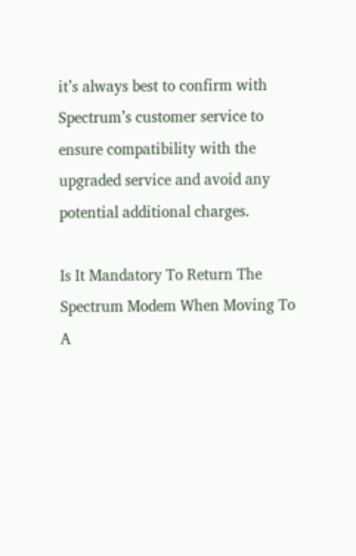it’s always best to confirm with Spectrum’s customer service to ensure compatibility with the upgraded service and avoid any potential additional charges.

Is It Mandatory To Return The Spectrum Modem When Moving To A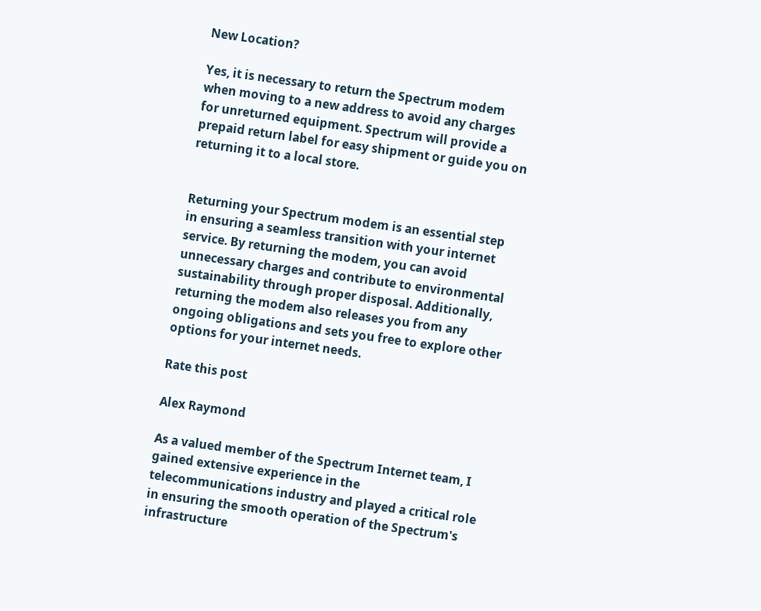New Location?

Yes, it is necessary to return the Spectrum modem when moving to a new address to avoid any charges for unreturned equipment. Spectrum will provide a prepaid return label for easy shipment or guide you on returning it to a local store.


Returning your Spectrum modem is an essential step in ensuring a seamless transition with your internet service. By returning the modem, you can avoid unnecessary charges and contribute to environmental sustainability through proper disposal. Additionally, returning the modem also releases you from any ongoing obligations and sets you free to explore other options for your internet needs.

Rate this post

Alex Raymond

As a valued member of the Spectrum Internet team, I gained extensive experience in the telecommunications industry and played a critical role in ensuring the smooth operation of the Spectrum's infrastructure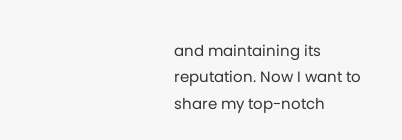and maintaining its reputation. Now I want to share my top-notch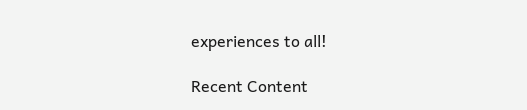experiences to all!

Recent Content